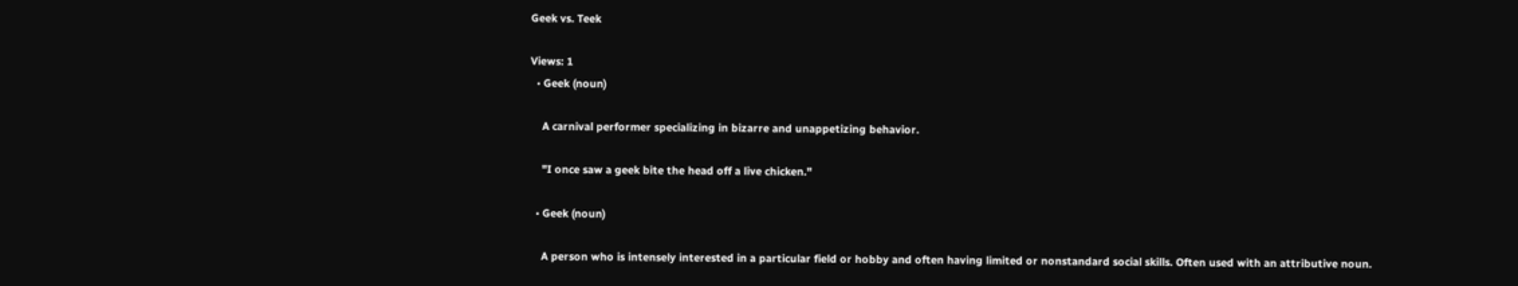Geek vs. Teek

Views: 1
  • Geek (noun)

    A carnival performer specializing in bizarre and unappetizing behavior.

    "I once saw a geek bite the head off a live chicken."

  • Geek (noun)

    A person who is intensely interested in a particular field or hobby and often having limited or nonstandard social skills. Often used with an attributive noun.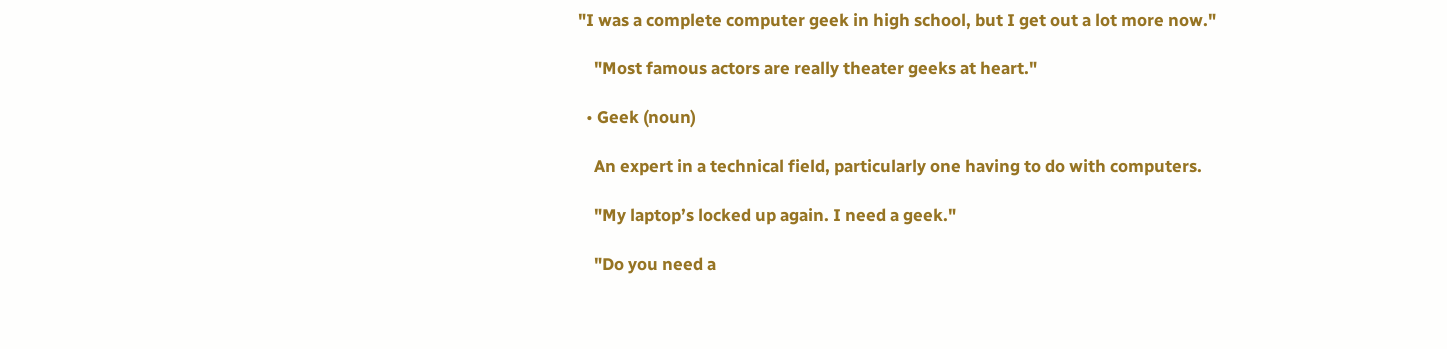"I was a complete computer geek in high school, but I get out a lot more now."

    "Most famous actors are really theater geeks at heart."

  • Geek (noun)

    An expert in a technical field, particularly one having to do with computers.

    "My laptop’s locked up again. I need a geek."

    "Do you need a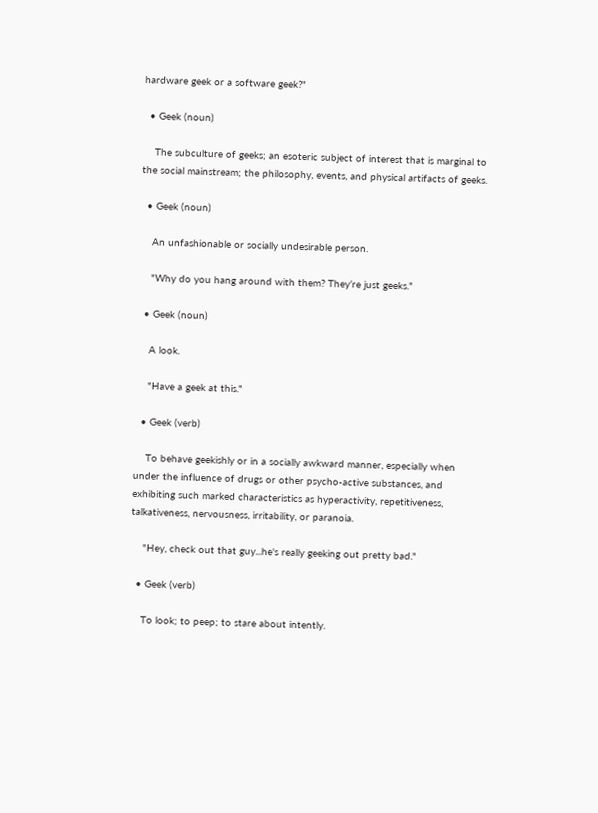hardware geek or a software geek?"

  • Geek (noun)

    The subculture of geeks; an esoteric subject of interest that is marginal to the social mainstream; the philosophy, events, and physical artifacts of geeks.

  • Geek (noun)

    An unfashionable or socially undesirable person.

    "Why do you hang around with them? They’re just geeks."

  • Geek (noun)

    A look.

    "Have a geek at this."

  • Geek (verb)

    To behave geekishly or in a socially awkward manner, especially when under the influence of drugs or other psycho-active substances, and exhibiting such marked characteristics as hyperactivity, repetitiveness, talkativeness, nervousness, irritability, or paranoia.

    "Hey, check out that guy...he's really geeking out pretty bad."

  • Geek (verb)

    To look; to peep; to stare about intently.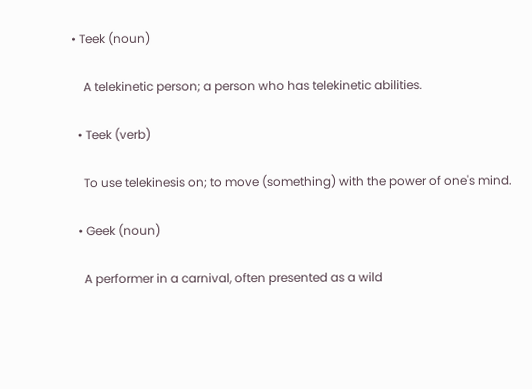• Teek (noun)

    A telekinetic person; a person who has telekinetic abilities.

  • Teek (verb)

    To use telekinesis on; to move (something) with the power of one's mind.

  • Geek (noun)

    A performer in a carnival, often presented as a wild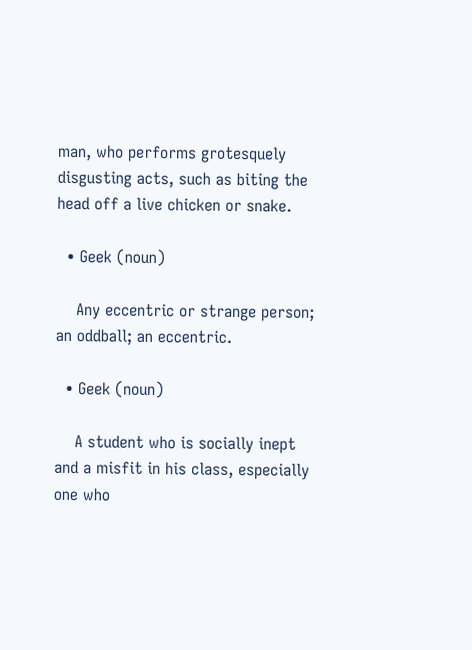man, who performs grotesquely disgusting acts, such as biting the head off a live chicken or snake.

  • Geek (noun)

    Any eccentric or strange person; an oddball; an eccentric.

  • Geek (noun)

    A student who is socially inept and a misfit in his class, especially one who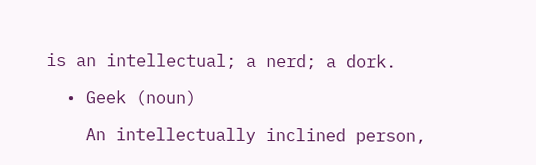is an intellectual; a nerd; a dork.

  • Geek (noun)

    An intellectually inclined person,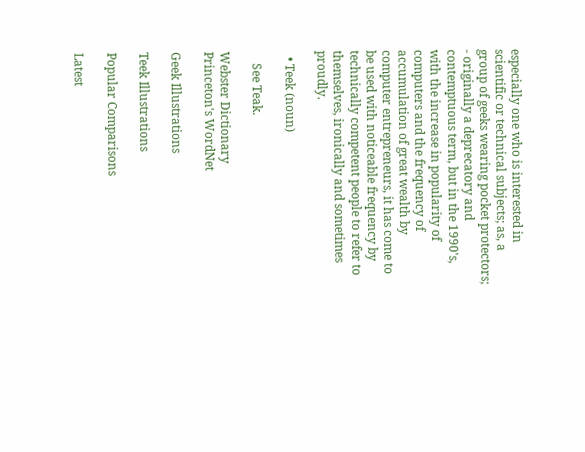especially one who is interested in scientific or technical subjects; as, a group of geeks wearing pocket protectors; - originally a deprecatory and contemptuous term, but in the 1990's, with the increase in popularity of computers and the frequency of accumulation of great wealth by computer entrepreneurs, it has come to be used with noticeable frequency by technically competent people to refer to themselves, ironically and sometimes proudly.

  • Teek (noun)

    See Teak.

Webster Dictionary
Princeton's WordNet

Geek Illustrations

Teek Illustrations

Popular Comparisons

Latest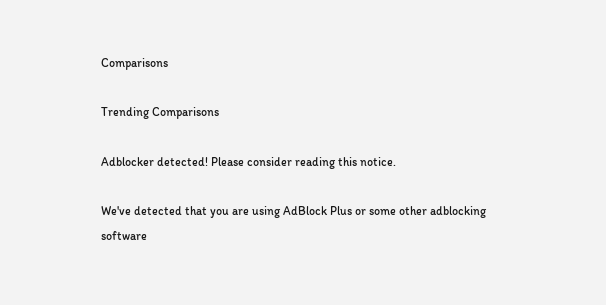Comparisons

Trending Comparisons

Adblocker detected! Please consider reading this notice.

We've detected that you are using AdBlock Plus or some other adblocking software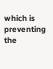which is preventing the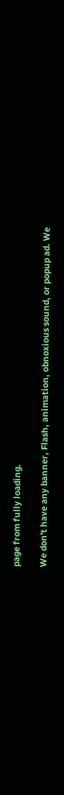page from fully loading.

We don't have any banner, Flash, animation, obnoxious sound, or popup ad. We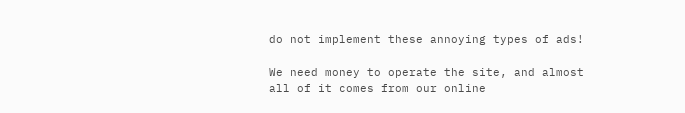do not implement these annoying types of ads!

We need money to operate the site, and almost all of it comes from our online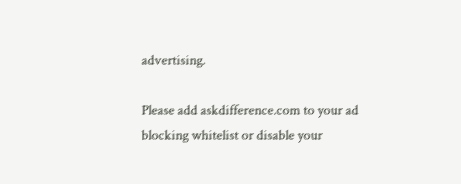advertising.

Please add askdifference.com to your ad blocking whitelist or disable your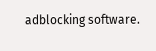adblocking software.